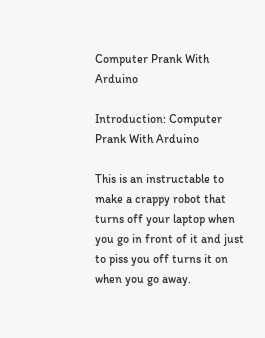Computer Prank With Arduino

Introduction: Computer Prank With Arduino

This is an instructable to make a crappy robot that turns off your laptop when you go in front of it and just to piss you off turns it on when you go away.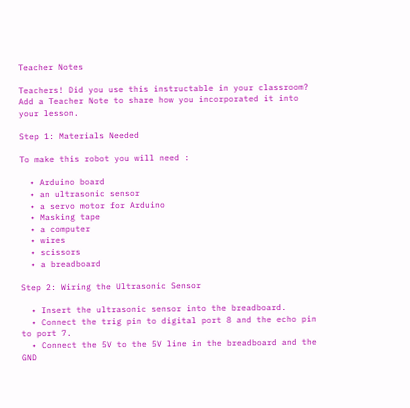Teacher Notes

Teachers! Did you use this instructable in your classroom?
Add a Teacher Note to share how you incorporated it into your lesson.

Step 1: Materials Needed

To make this robot you will need :

  • Arduino board
  • an ultrasonic sensor
  • a servo motor for Arduino
  • Masking tape
  • a computer
  • wires
  • scissors
  • a breadboard

Step 2: Wiring the Ultrasonic Sensor

  • Insert the ultrasonic sensor into the breadboard.
  • Connect the trig pin to digital port 8 and the echo pin to port 7.
  • Connect the 5V to the 5V line in the breadboard and the GND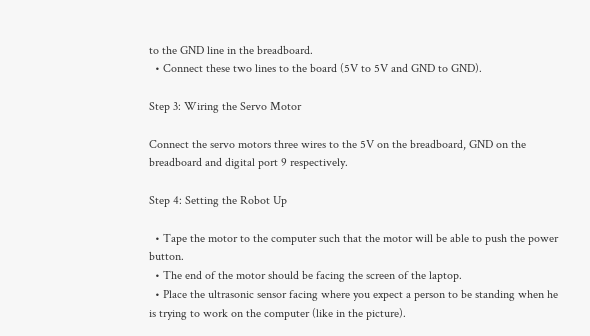to the GND line in the breadboard.
  • Connect these two lines to the board (5V to 5V and GND to GND).

Step 3: Wiring the Servo Motor

Connect the servo motors three wires to the 5V on the breadboard, GND on the breadboard and digital port 9 respectively.

Step 4: Setting the Robot Up

  • Tape the motor to the computer such that the motor will be able to push the power button.
  • The end of the motor should be facing the screen of the laptop.
  • Place the ultrasonic sensor facing where you expect a person to be standing when he is trying to work on the computer (like in the picture).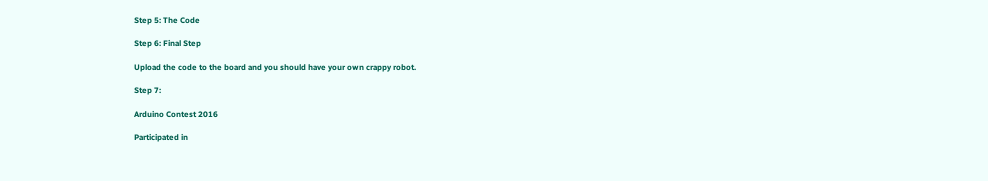Step 5: The Code

Step 6: Final Step

Upload the code to the board and you should have your own crappy robot.

Step 7:

Arduino Contest 2016

Participated in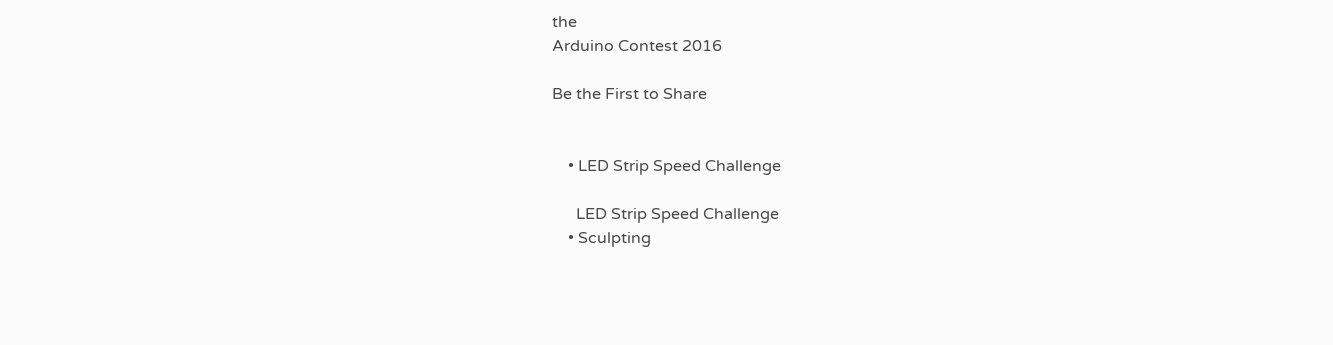the
Arduino Contest 2016

Be the First to Share


    • LED Strip Speed Challenge

      LED Strip Speed Challenge
    • Sculpting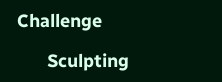Challenge

      Sculpting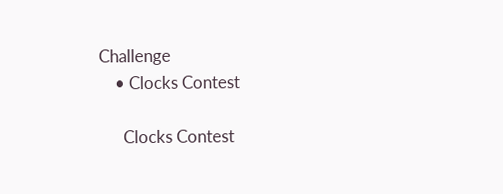Challenge
    • Clocks Contest

      Clocks Contest